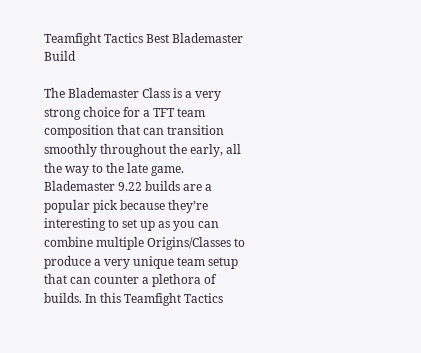Teamfight Tactics Best Blademaster Build

The Blademaster Class is a very strong choice for a TFT team composition that can transition smoothly throughout the early, all the way to the late game. Blademaster 9.22 builds are a popular pick because they’re interesting to set up as you can combine multiple Origins/Classes to produce a very unique team setup that can counter a plethora of builds. In this Teamfight Tactics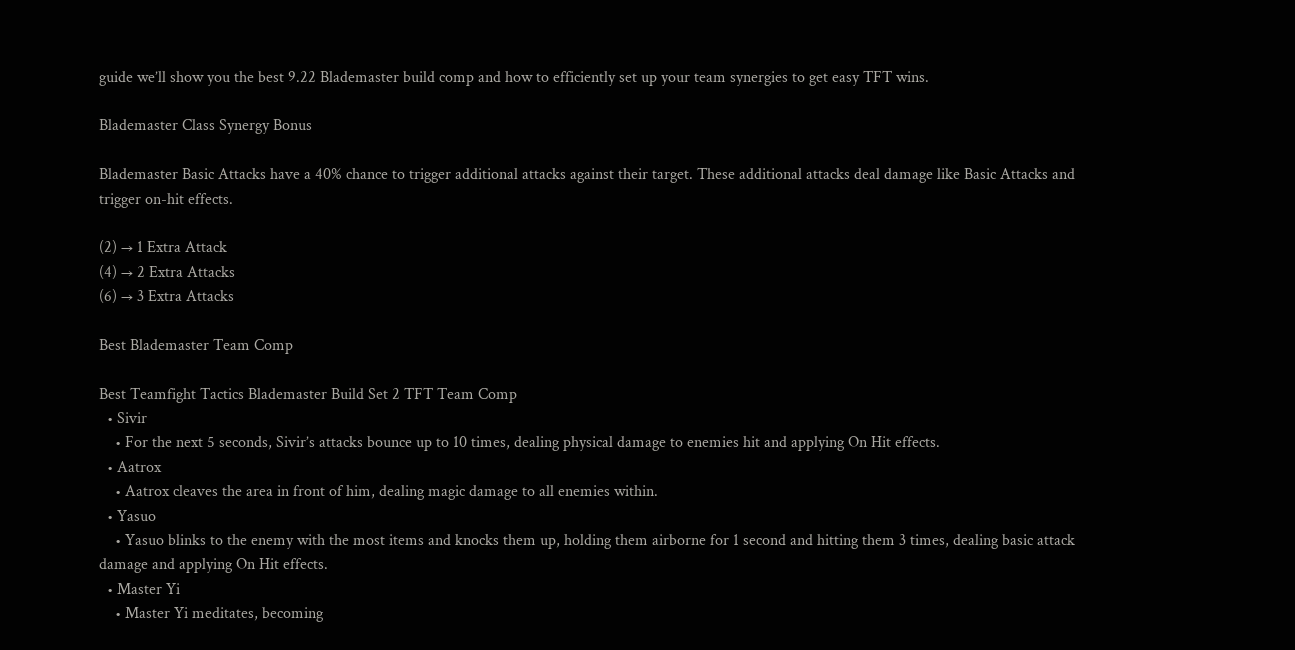guide we’ll show you the best 9.22 Blademaster build comp and how to efficiently set up your team synergies to get easy TFT wins.

Blademaster Class Synergy Bonus

Blademaster Basic Attacks have a 40% chance to trigger additional attacks against their target. These additional attacks deal damage like Basic Attacks and trigger on-hit effects.

(2) → 1 Extra Attack
(4) → 2 Extra Attacks
(6) → 3 Extra Attacks

Best Blademaster Team Comp

Best Teamfight Tactics Blademaster Build Set 2 TFT Team Comp
  • Sivir
    • For the next 5 seconds, Sivir’s attacks bounce up to 10 times, dealing physical damage to enemies hit and applying On Hit effects.
  • Aatrox
    • Aatrox cleaves the area in front of him, dealing magic damage to all enemies within.
  • Yasuo
    • Yasuo blinks to the enemy with the most items and knocks them up, holding them airborne for 1 second and hitting them 3 times, dealing basic attack damage and applying On Hit effects.
  • Master Yi
    • Master Yi meditates, becoming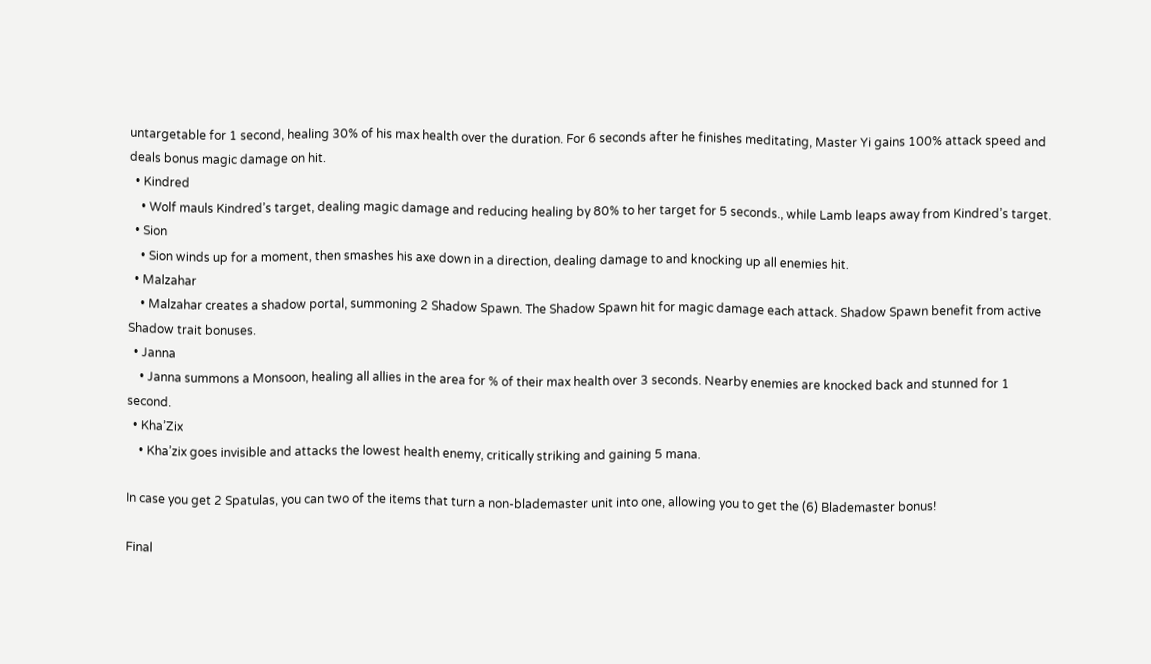untargetable for 1 second, healing 30% of his max health over the duration. For 6 seconds after he finishes meditating, Master Yi gains 100% attack speed and deals bonus magic damage on hit.
  • Kindred
    • Wolf mauls Kindred’s target, dealing magic damage and reducing healing by 80% to her target for 5 seconds., while Lamb leaps away from Kindred’s target.
  • Sion
    • Sion winds up for a moment, then smashes his axe down in a direction, dealing damage to and knocking up all enemies hit.
  • Malzahar
    • Malzahar creates a shadow portal, summoning 2 Shadow Spawn. The Shadow Spawn hit for magic damage each attack. Shadow Spawn benefit from active Shadow trait bonuses.
  • Janna
    • Janna summons a Monsoon, healing all allies in the area for % of their max health over 3 seconds. Nearby enemies are knocked back and stunned for 1 second.
  • Kha’Zix
    • Kha’zix goes invisible and attacks the lowest health enemy, critically striking and gaining 5 mana.

In case you get 2 Spatulas, you can two of the items that turn a non-blademaster unit into one, allowing you to get the (6) Blademaster bonus!

Final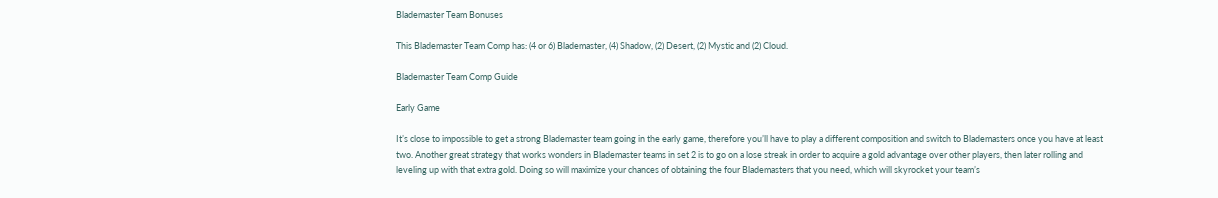Blademaster Team Bonuses

This Blademaster Team Comp has: (4 or 6) Blademaster, (4) Shadow, (2) Desert, (2) Mystic and (2) Cloud.

Blademaster Team Comp Guide

Early Game

It’s close to impossible to get a strong Blademaster team going in the early game, therefore you’ll have to play a different composition and switch to Blademasters once you have at least two. Another great strategy that works wonders in Blademaster teams in set 2 is to go on a lose streak in order to acquire a gold advantage over other players, then later rolling and leveling up with that extra gold. Doing so will maximize your chances of obtaining the four Blademasters that you need, which will skyrocket your team’s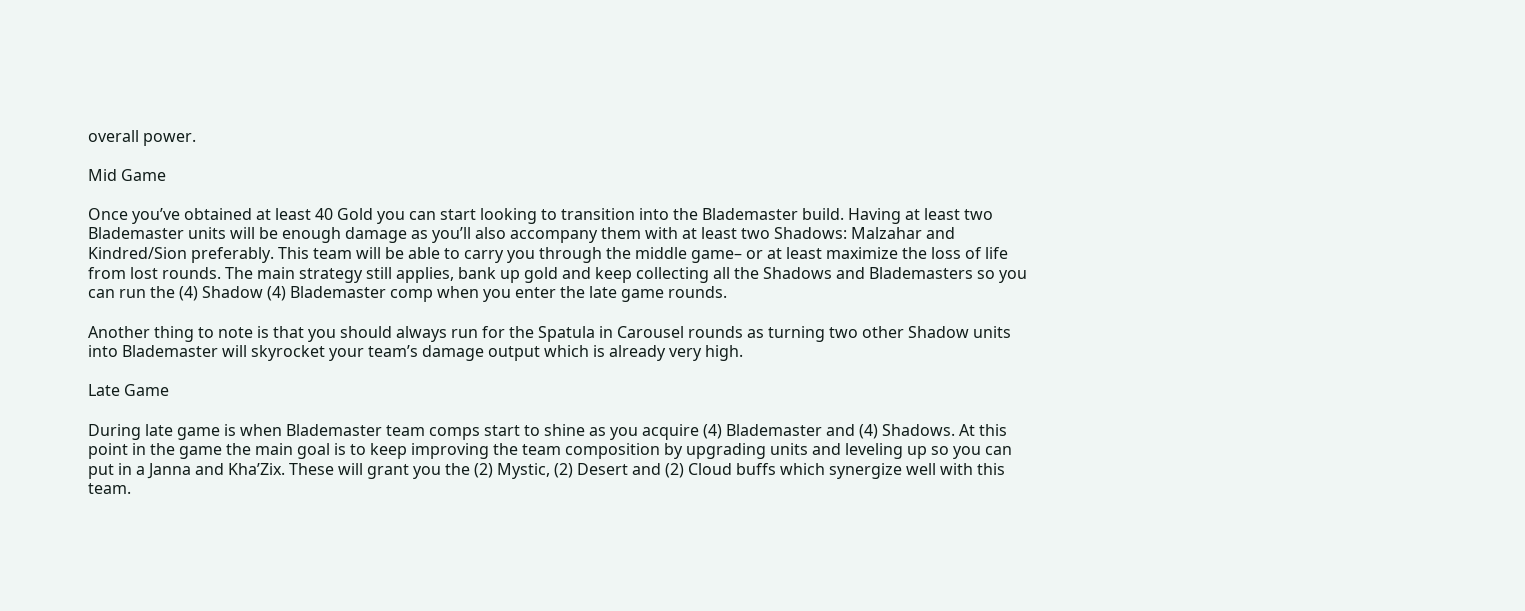overall power.

Mid Game

Once you’ve obtained at least 40 Gold you can start looking to transition into the Blademaster build. Having at least two Blademaster units will be enough damage as you’ll also accompany them with at least two Shadows: Malzahar and Kindred/Sion preferably. This team will be able to carry you through the middle game– or at least maximize the loss of life from lost rounds. The main strategy still applies, bank up gold and keep collecting all the Shadows and Blademasters so you can run the (4) Shadow (4) Blademaster comp when you enter the late game rounds.

Another thing to note is that you should always run for the Spatula in Carousel rounds as turning two other Shadow units into Blademaster will skyrocket your team’s damage output which is already very high.

Late Game

During late game is when Blademaster team comps start to shine as you acquire (4) Blademaster and (4) Shadows. At this point in the game the main goal is to keep improving the team composition by upgrading units and leveling up so you can put in a Janna and Kha’Zix. These will grant you the (2) Mystic, (2) Desert and (2) Cloud buffs which synergize well with this team.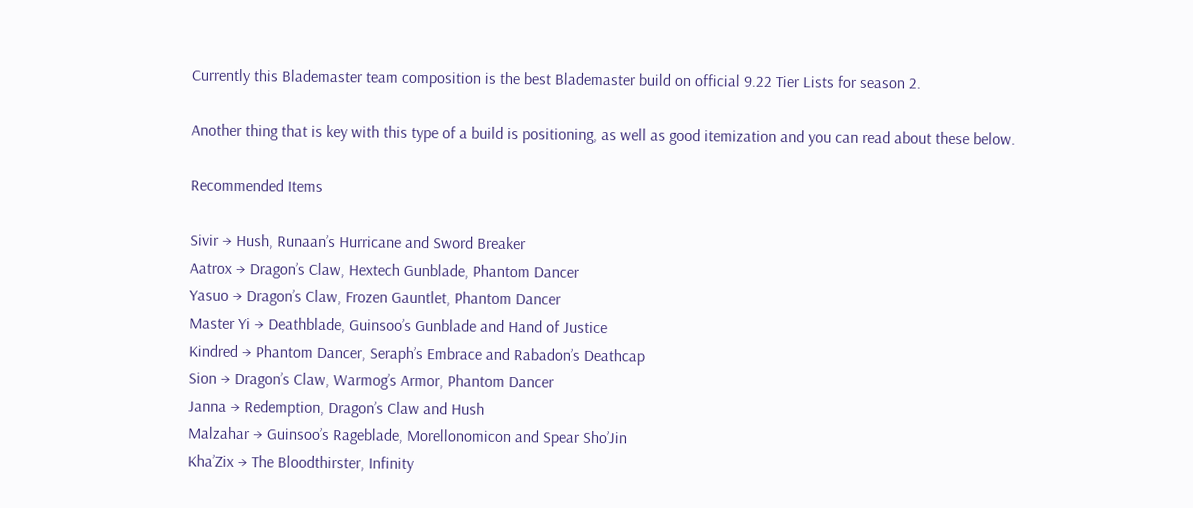Currently this Blademaster team composition is the best Blademaster build on official 9.22 Tier Lists for season 2.

Another thing that is key with this type of a build is positioning, as well as good itemization and you can read about these below.

Recommended Items

Sivir → Hush, Runaan’s Hurricane and Sword Breaker
Aatrox → Dragon’s Claw, Hextech Gunblade, Phantom Dancer
Yasuo → Dragon’s Claw, Frozen Gauntlet, Phantom Dancer
Master Yi → Deathblade, Guinsoo’s Gunblade and Hand of Justice
Kindred → Phantom Dancer, Seraph’s Embrace and Rabadon’s Deathcap
Sion → Dragon’s Claw, Warmog’s Armor, Phantom Dancer
Janna → Redemption, Dragon’s Claw and Hush
Malzahar → Guinsoo’s Rageblade, Morellonomicon and Spear Sho’Jin
Kha’Zix → The Bloodthirster, Infinity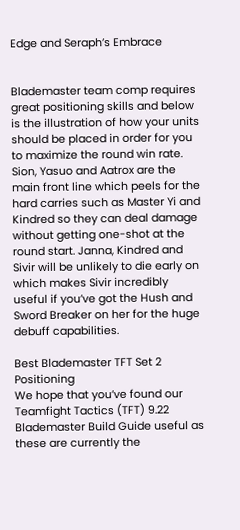Edge and Seraph’s Embrace


Blademaster team comp requires great positioning skills and below is the illustration of how your units should be placed in order for you to maximize the round win rate. Sion, Yasuo and Aatrox are the main front line which peels for the hard carries such as Master Yi and Kindred so they can deal damage without getting one-shot at the round start. Janna, Kindred and Sivir will be unlikely to die early on which makes Sivir incredibly useful if you’ve got the Hush and Sword Breaker on her for the huge debuff capabilities.

Best Blademaster TFT Set 2 Positioning
We hope that you’ve found our Teamfight Tactics (TFT) 9.22 Blademaster Build Guide useful as these are currently the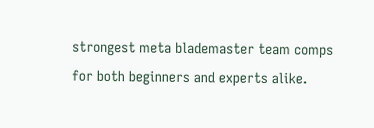strongest meta blademaster team comps for both beginners and experts alike.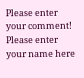Please enter your comment!
Please enter your name here